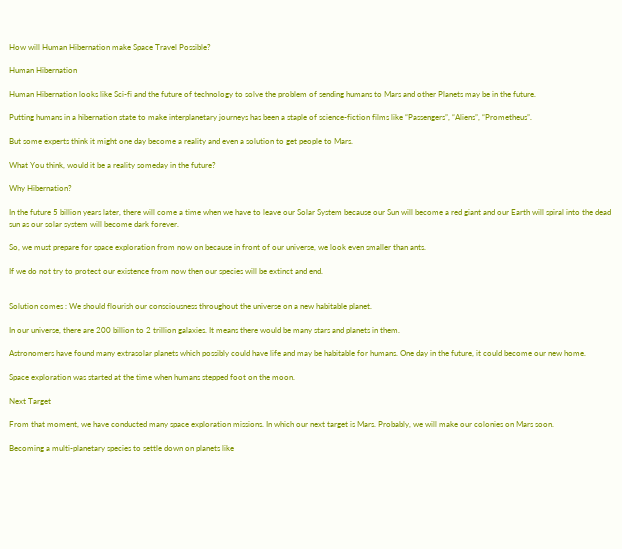How will Human Hibernation make Space Travel Possible?

Human Hibernation

Human Hibernation looks like Sci-fi and the future of technology to solve the problem of sending humans to Mars and other Planets may be in the future.

Putting humans in a hibernation state to make interplanetary journeys has been a staple of science-fiction films like “Passengers”, “Aliens”, “Prometheus”.

But some experts think it might one day become a reality and even a solution to get people to Mars.

What You think, would it be a reality someday in the future?

Why Hibernation?

In the future 5 billion years later, there will come a time when we have to leave our Solar System because our Sun will become a red giant and our Earth will spiral into the dead sun as our solar system will become dark forever.

So, we must prepare for space exploration from now on because in front of our universe, we look even smaller than ants.

If we do not try to protect our existence from now then our species will be extinct and end.


Solution comes : We should flourish our consciousness throughout the universe on a new habitable planet.

In our universe, there are 200 billion to 2 trillion galaxies. It means there would be many stars and planets in them.

Astronomers have found many extrasolar planets which possibly could have life and may be habitable for humans. One day in the future, it could become our new home.

Space exploration was started at the time when humans stepped foot on the moon.

Next Target

From that moment, we have conducted many space exploration missions. In which our next target is Mars. Probably, we will make our colonies on Mars soon.

Becoming a multi-planetary species to settle down on planets like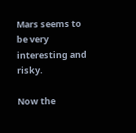Mars seems to be very interesting and risky.

Now the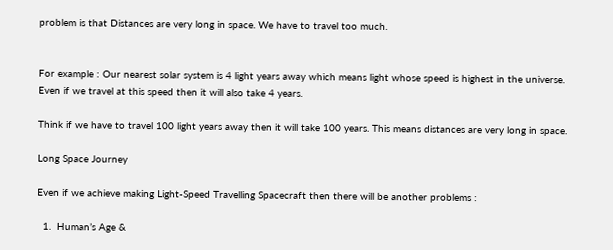problem is that Distances are very long in space. We have to travel too much.


For example : Our nearest solar system is 4 light years away which means light whose speed is highest in the universe. Even if we travel at this speed then it will also take 4 years.

Think if we have to travel 100 light years away then it will take 100 years. This means distances are very long in space.

Long Space Journey

Even if we achieve making Light-Speed Travelling Spacecraft then there will be another problems :

  1.  Human’s Age &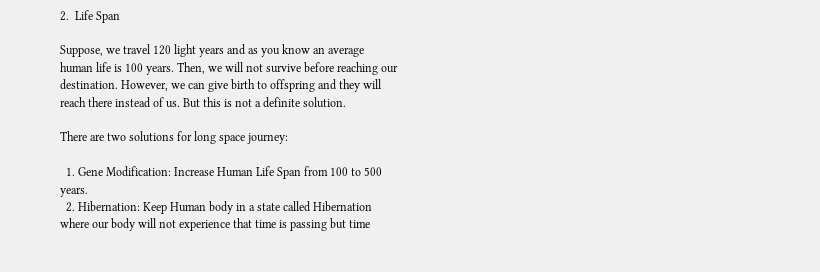2.  Life Span

Suppose, we travel 120 light years and as you know an average human life is 100 years. Then, we will not survive before reaching our destination. However, we can give birth to offspring and they will reach there instead of us. But this is not a definite solution.

There are two solutions for long space journey:

  1. Gene Modification: Increase Human Life Span from 100 to 500 years.
  2. Hibernation: Keep Human body in a state called Hibernation where our body will not experience that time is passing but time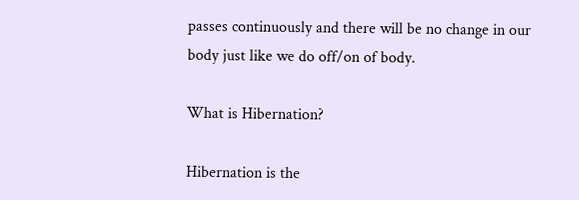passes continuously and there will be no change in our body just like we do off/on of body.

What is Hibernation?

Hibernation is the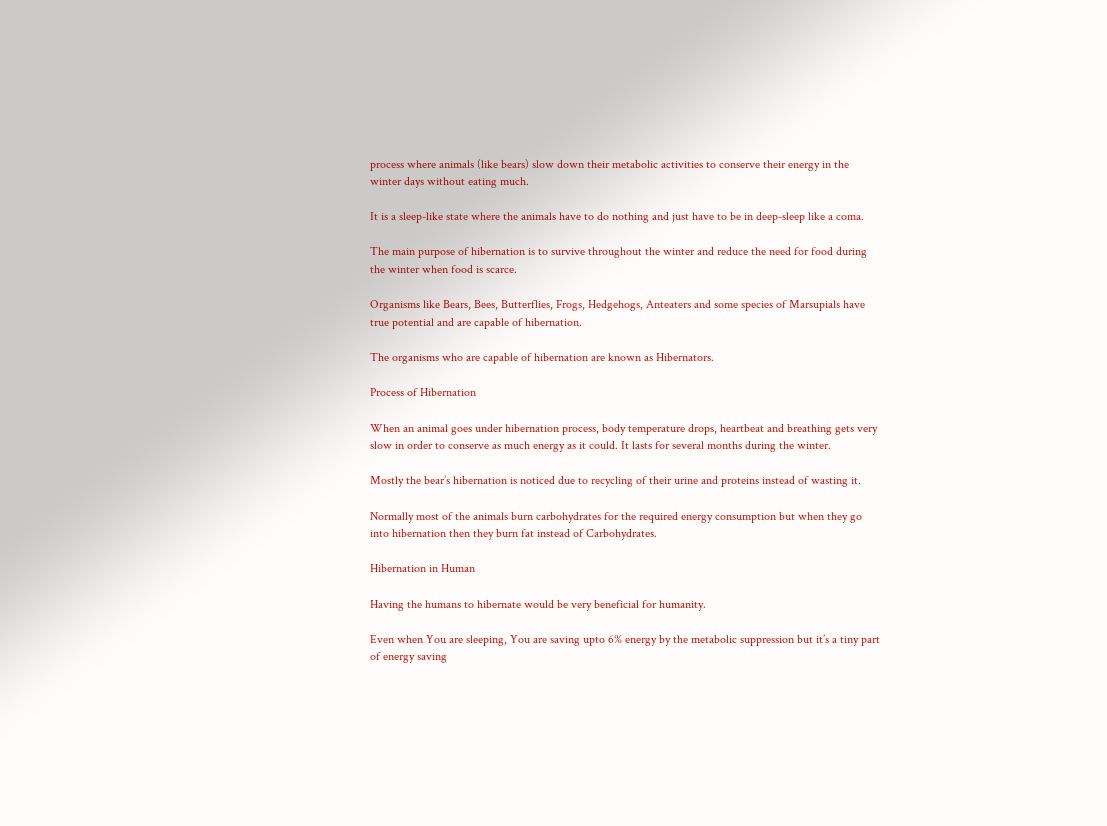process where animals (like bears) slow down their metabolic activities to conserve their energy in the winter days without eating much.

It is a sleep-like state where the animals have to do nothing and just have to be in deep-sleep like a coma.

The main purpose of hibernation is to survive throughout the winter and reduce the need for food during the winter when food is scarce.

Organisms like Bears, Bees, Butterflies, Frogs, Hedgehogs, Anteaters and some species of Marsupials have true potential and are capable of hibernation.

The organisms who are capable of hibernation are known as Hibernators.

Process of Hibernation

When an animal goes under hibernation process, body temperature drops, heartbeat and breathing gets very slow in order to conserve as much energy as it could. It lasts for several months during the winter.

Mostly the bear’s hibernation is noticed due to recycling of their urine and proteins instead of wasting it.

Normally most of the animals burn carbohydrates for the required energy consumption but when they go into hibernation then they burn fat instead of Carbohydrates.

Hibernation in Human

Having the humans to hibernate would be very beneficial for humanity.

Even when You are sleeping, You are saving upto 6% energy by the metabolic suppression but it’s a tiny part of energy saving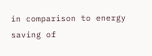in comparison to energy saving of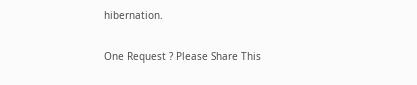hibernation.

One Request ? Please Share This